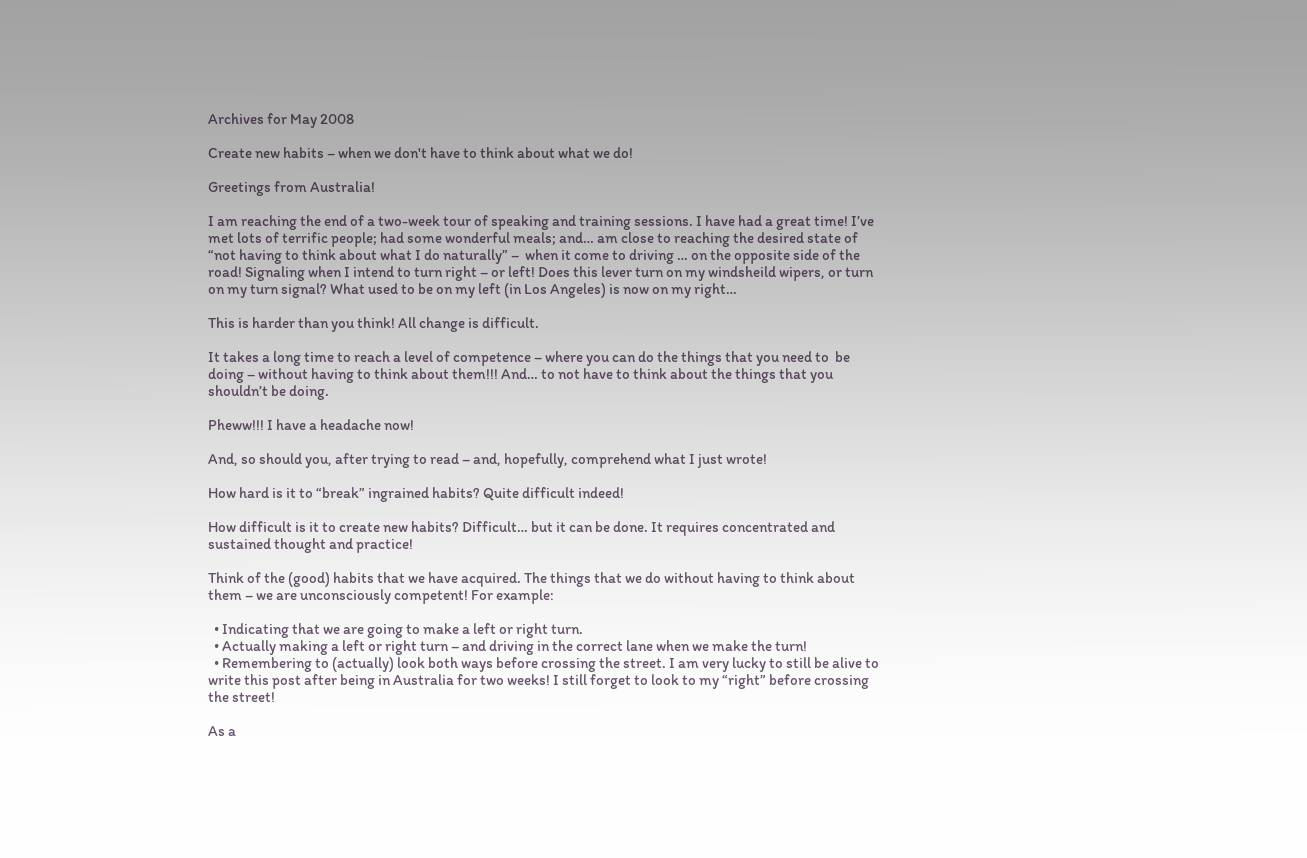Archives for May 2008

Create new habits – when we don't have to think about what we do!

Greetings from Australia!

I am reaching the end of a two-week tour of speaking and training sessions. I have had a great time! I’ve met lots of terrific people; had some wonderful meals; and… am close to reaching the desired state of “not having to think about what I do naturally” –  when it come to driving … on the opposite side of the road! Signaling when I intend to turn right – or left! Does this lever turn on my windsheild wipers, or turn on my turn signal? What used to be on my left (in Los Angeles) is now on my right…

This is harder than you think! All change is difficult.

It takes a long time to reach a level of competence – where you can do the things that you need to  be doing – without having to think about them!!! And… to not have to think about the things that you shouldn’t be doing.

Pheww!!! I have a headache now!

And, so should you, after trying to read – and, hopefully, comprehend what I just wrote!

How hard is it to “break” ingrained habits? Quite difficult indeed!

How difficult is it to create new habits? Difficult… but it can be done. It requires concentrated and sustained thought and practice!

Think of the (good) habits that we have acquired. The things that we do without having to think about them – we are unconsciously competent! For example:

  • Indicating that we are going to make a left or right turn.
  • Actually making a left or right turn – and driving in the correct lane when we make the turn!
  • Remembering to (actually) look both ways before crossing the street. I am very lucky to still be alive to write this post after being in Australia for two weeks! I still forget to look to my “right” before crossing the street!

As a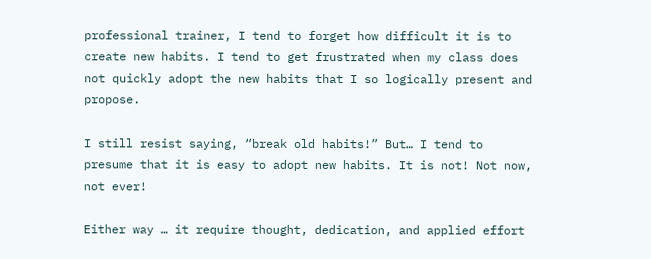professional trainer, I tend to forget how difficult it is to create new habits. I tend to get frustrated when my class does not quickly adopt the new habits that I so logically present and propose.

I still resist saying, “break old habits!” But… I tend to presume that it is easy to adopt new habits. It is not! Not now, not ever!

Either way … it require thought, dedication, and applied effort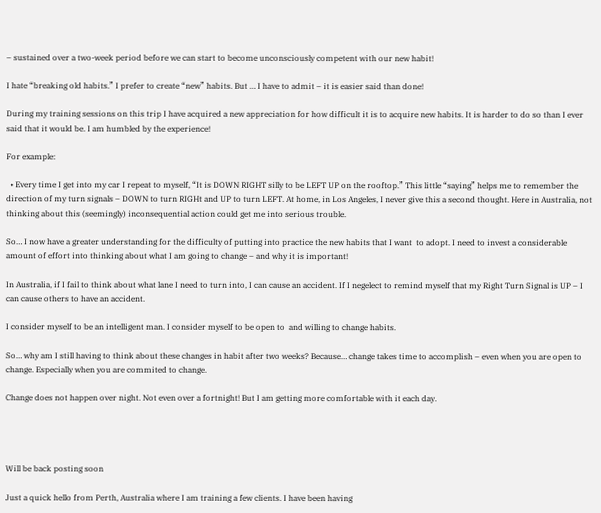– sustained over a two-week period before we can start to become unconsciously competent with our new habit!

I hate “breaking old habits.” I prefer to create “new” habits. But … I have to admit – it is easier said than done!

During my training sessions on this trip I have acquired a new appreciation for how difficult it is to acquire new habits. It is harder to do so than I ever said that it would be. I am humbled by the experience!

For example:

  • Every time I get into my car I repeat to myself, “It is DOWN RIGHT silly to be LEFT UP on the rooftop.” This little “saying” helps me to remember the direction of my turn signals – DOWN to turn RIGHt and UP to turn LEFT. At home, in Los Angeles, I never give this a second thought. Here in Australia, not thinking about this (seemingly) inconsequential action could get me into serious trouble.

So… I now have a greater understanding for the difficulty of putting into practice the new habits that I want  to adopt. I need to invest a considerable amount of effort into thinking about what I am going to change – and why it is important!

In Australia, if I fail to think about what lane I need to turn into, I can cause an accident. If I negelect to remind myself that my Right Turn Signal is UP – I can cause others to have an accident.

I consider myself to be an intelligent man. I consider myself to be open to  and willing to change habits.

So… why am I still having to think about these changes in habit after two weeks? Because… change takes time to accomplish – even when you are open to change. Especially when you are commited to change.

Change does not happen over night. Not even over a fortnight! But I am getting more comfortable with it each day.




Will be back posting soon

Just a quick hello from Perth, Australia where I am training a few clients. I have been having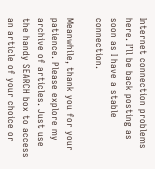Internet connection problems here. I’ll be back posting as soon as I have a stable connection.

Meanwhile, thank you for your patience. Please explore my archive of articles. Just use the handy SEARCH box to access an article of your choice or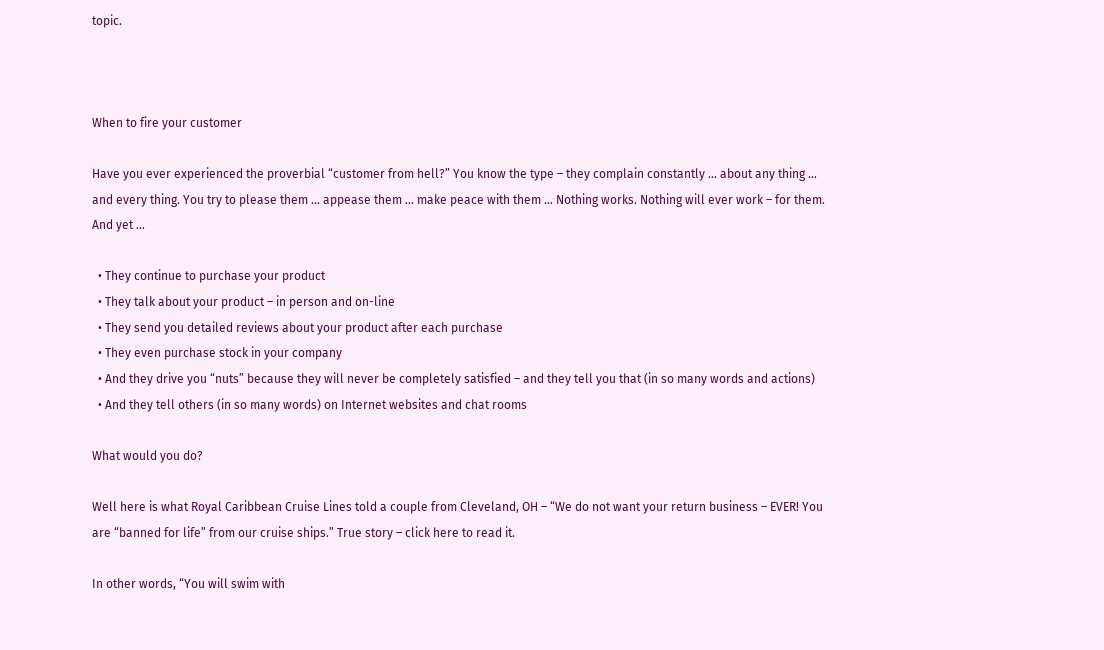topic.



When to fire your customer

Have you ever experienced the proverbial “customer from hell?” You know the type – they complain constantly … about any thing … and every thing. You try to please them … appease them … make peace with them … Nothing works. Nothing will ever work – for them. And yet …

  • They continue to purchase your product
  • They talk about your product – in person and on-line
  • They send you detailed reviews about your product after each purchase
  • They even purchase stock in your company
  • And they drive you “nuts” because they will never be completely satisfied – and they tell you that (in so many words and actions)
  • And they tell others (in so many words) on Internet websites and chat rooms

What would you do?

Well here is what Royal Caribbean Cruise Lines told a couple from Cleveland, OH – “We do not want your return business – EVER! You are “banned for life” from our cruise ships.” True story – click here to read it.

In other words, “You will swim with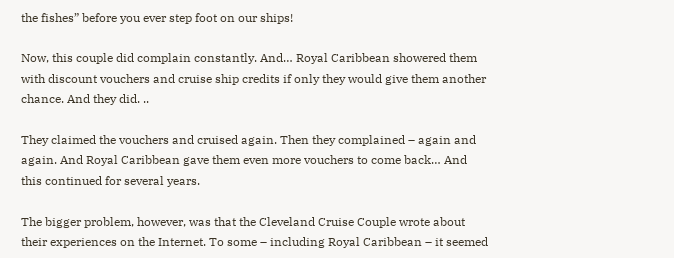the fishes” before you ever step foot on our ships!

Now, this couple did complain constantly. And… Royal Caribbean showered them with discount vouchers and cruise ship credits if only they would give them another chance. And they did. ..

They claimed the vouchers and cruised again. Then they complained – again and again. And Royal Caribbean gave them even more vouchers to come back… And this continued for several years.

The bigger problem, however, was that the Cleveland Cruise Couple wrote about their experiences on the Internet. To some – including Royal Caribbean – it seemed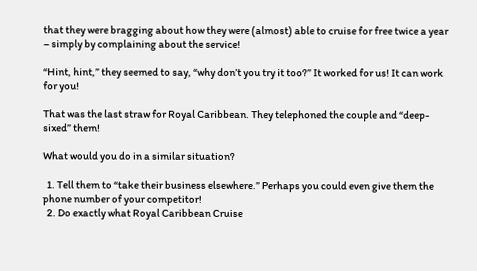that they were bragging about how they were (almost) able to cruise for free twice a year – simply by complaining about the service!

“Hint, hint,” they seemed to say, “why don’t you try it too?” It worked for us! It can work for you!

That was the last straw for Royal Caribbean. They telephoned the couple and “deep-sixed” them!

What would you do in a similar situation?

  1. Tell them to “take their business elsewhere.” Perhaps you could even give them the phone number of your competitor!
  2. Do exactly what Royal Caribbean Cruise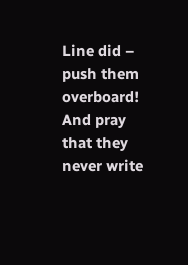Line did – push them overboard! And pray that they never write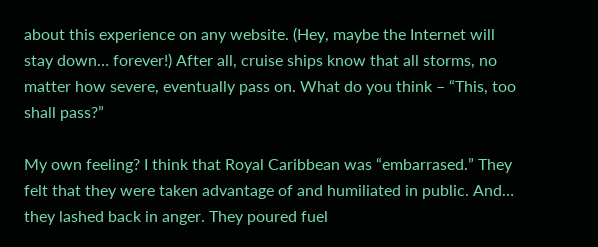about this experience on any website. (Hey, maybe the Internet will stay down… forever!) After all, cruise ships know that all storms, no matter how severe, eventually pass on. What do you think – “This, too shall pass?”

My own feeling? I think that Royal Caribbean was “embarrased.” They felt that they were taken advantage of and humiliated in public. And… they lashed back in anger. They poured fuel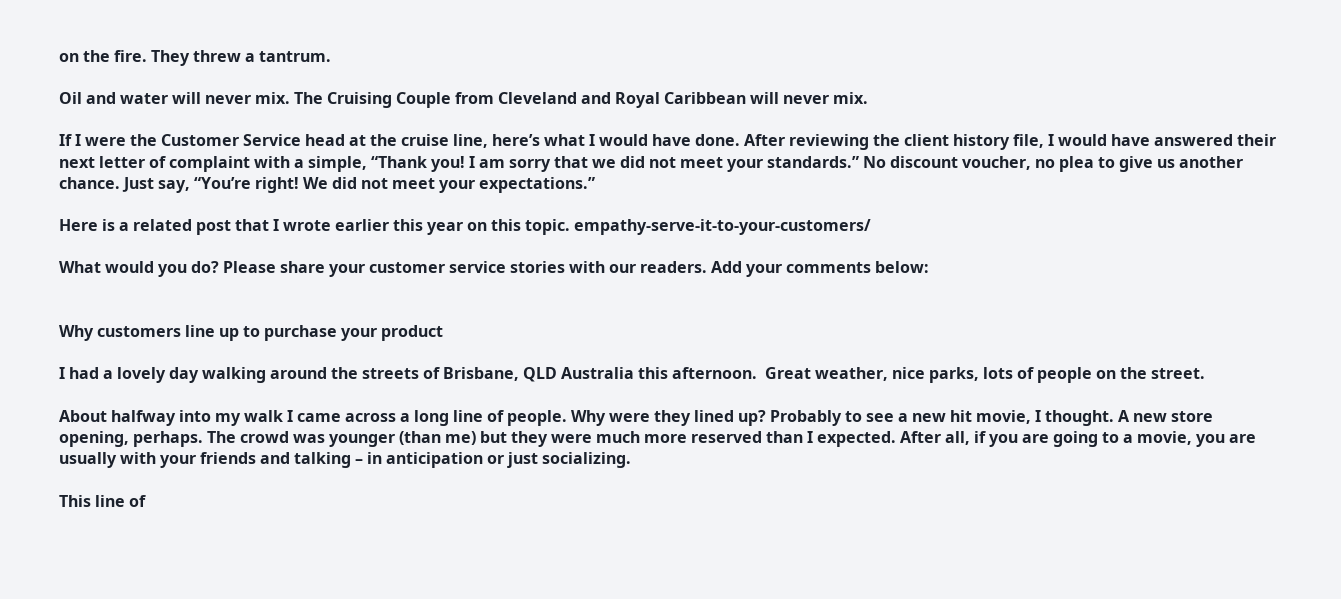on the fire. They threw a tantrum.

Oil and water will never mix. The Cruising Couple from Cleveland and Royal Caribbean will never mix.

If I were the Customer Service head at the cruise line, here’s what I would have done. After reviewing the client history file, I would have answered their next letter of complaint with a simple, “Thank you! I am sorry that we did not meet your standards.” No discount voucher, no plea to give us another chance. Just say, “You’re right! We did not meet your expectations.”

Here is a related post that I wrote earlier this year on this topic. empathy-serve-it-to-your-customers/

What would you do? Please share your customer service stories with our readers. Add your comments below:


Why customers line up to purchase your product

I had a lovely day walking around the streets of Brisbane, QLD Australia this afternoon.  Great weather, nice parks, lots of people on the street.

About halfway into my walk I came across a long line of people. Why were they lined up? Probably to see a new hit movie, I thought. A new store opening, perhaps. The crowd was younger (than me) but they were much more reserved than I expected. After all, if you are going to a movie, you are usually with your friends and talking – in anticipation or just socializing.

This line of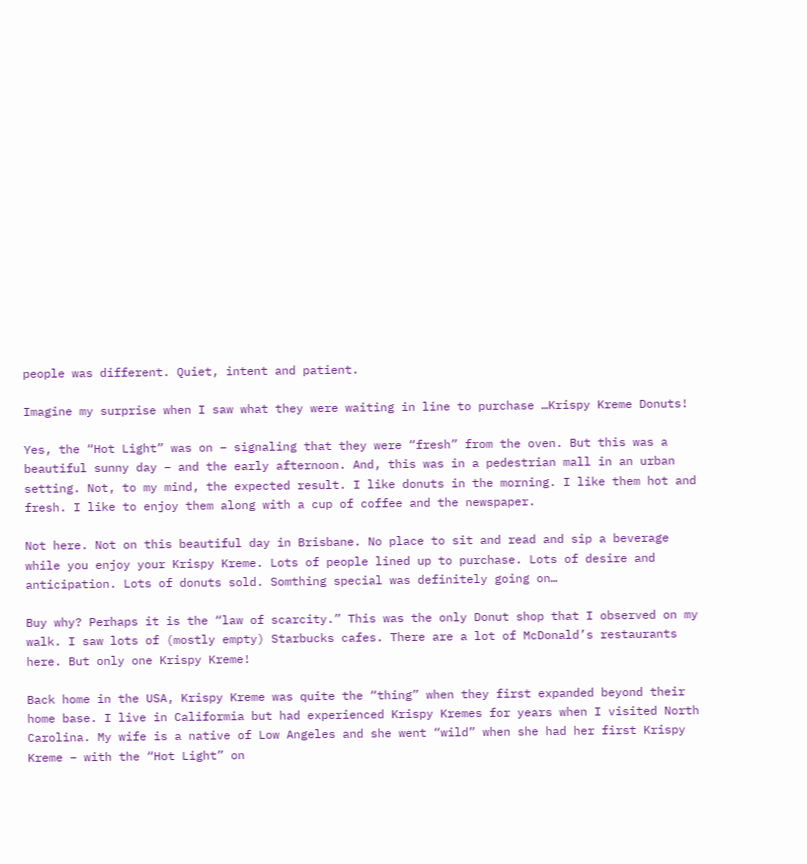people was different. Quiet, intent and patient.

Imagine my surprise when I saw what they were waiting in line to purchase …Krispy Kreme Donuts!

Yes, the “Hot Light” was on – signaling that they were “fresh” from the oven. But this was a beautiful sunny day – and the early afternoon. And, this was in a pedestrian mall in an urban setting. Not, to my mind, the expected result. I like donuts in the morning. I like them hot and fresh. I like to enjoy them along with a cup of coffee and the newspaper.

Not here. Not on this beautiful day in Brisbane. No place to sit and read and sip a beverage while you enjoy your Krispy Kreme. Lots of people lined up to purchase. Lots of desire and anticipation. Lots of donuts sold. Somthing special was definitely going on…

Buy why? Perhaps it is the “law of scarcity.” This was the only Donut shop that I observed on my walk. I saw lots of (mostly empty) Starbucks cafes. There are a lot of McDonald’s restaurants here. But only one Krispy Kreme!

Back home in the USA, Krispy Kreme was quite the “thing” when they first expanded beyond their home base. I live in Califormia but had experienced Krispy Kremes for years when I visited North Carolina. My wife is a native of Low Angeles and she went “wild” when she had her first Krispy Kreme – with the “Hot Light” on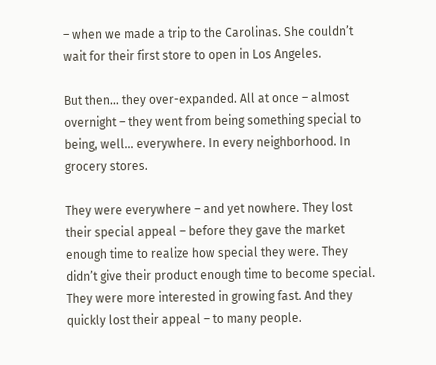– when we made a trip to the Carolinas. She couldn’t wait for their first store to open in Los Angeles.

But then… they over-expanded. All at once – almost overnight – they went from being something special to being, well… everywhere. In every neighborhood. In grocery stores.

They were everywhere – and yet nowhere. They lost their special appeal – before they gave the market enough time to realize how special they were. They didn’t give their product enough time to become special. They were more interested in growing fast. And they quickly lost their appeal – to many people.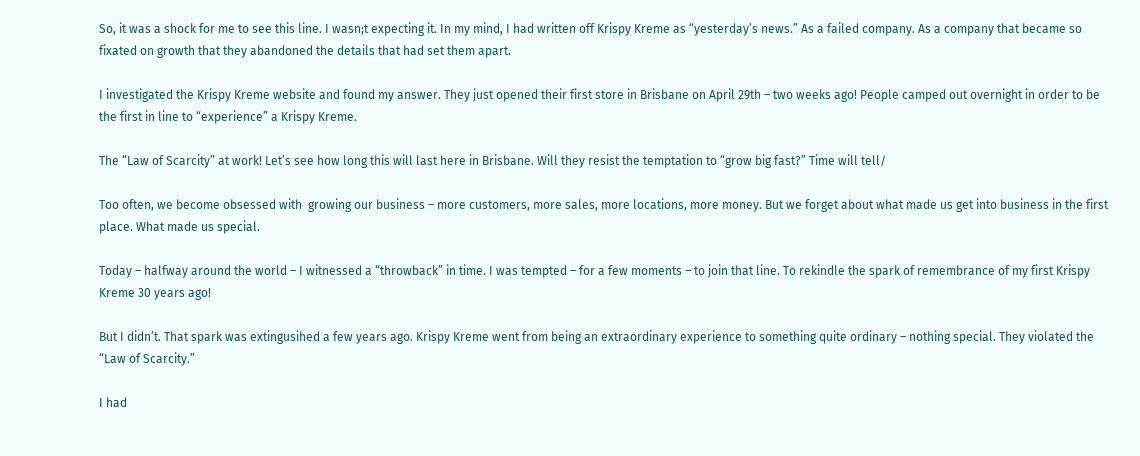So, it was a shock for me to see this line. I wasn;t expecting it. In my mind, I had written off Krispy Kreme as “yesterday’s news.” As a failed company. As a company that became so fixated on growth that they abandoned the details that had set them apart.

I investigated the Krispy Kreme website and found my answer. They just opened their first store in Brisbane on April 29th – two weeks ago! People camped out overnight in order to be the first in line to “experience” a Krispy Kreme.

The “Law of Scarcity” at work! Let’s see how long this will last here in Brisbane. Will they resist the temptation to “grow big fast?” Time will tell/

Too often, we become obsessed with  growing our business – more customers, more sales, more locations, more money. But we forget about what made us get into business in the first place. What made us special.

Today – halfway around the world – I witnessed a “throwback” in time. I was tempted – for a few moments – to join that line. To rekindle the spark of remembrance of my first Krispy Kreme 30 years ago!

But I didn’t. That spark was extingusihed a few years ago. Krispy Kreme went from being an extraordinary experience to something quite ordinary – nothing special. They violated the “Law of Scarcity.”

I had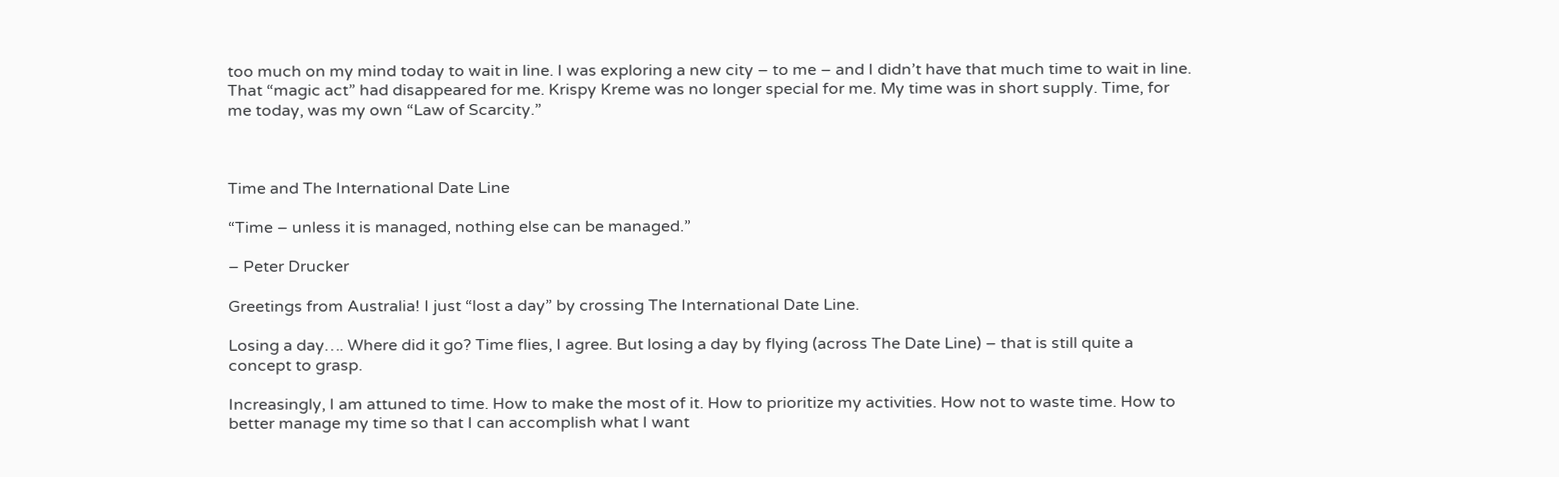too much on my mind today to wait in line. I was exploring a new city – to me – and I didn’t have that much time to wait in line. That “magic act” had disappeared for me. Krispy Kreme was no longer special for me. My time was in short supply. Time, for me today, was my own “Law of Scarcity.”



Time and The International Date Line

“Time – unless it is managed, nothing else can be managed.”

– Peter Drucker

Greetings from Australia! I just “lost a day” by crossing The International Date Line.

Losing a day…. Where did it go? Time flies, I agree. But losing a day by flying (across The Date Line) – that is still quite a concept to grasp.

Increasingly, I am attuned to time. How to make the most of it. How to prioritize my activities. How not to waste time. How to better manage my time so that I can accomplish what I want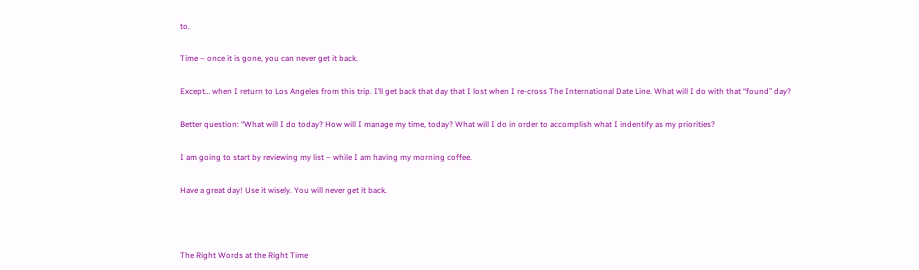to.

Time – once it is gone, you can never get it back.

Except… when I return to Los Angeles from this trip. I’ll get back that day that I lost when I re-cross The International Date Line. What will I do with that “found” day?

Better question: “What will I do today? How will I manage my time, today? What will I do in order to accomplish what I indentify as my priorities?

I am going to start by reviewing my list – while I am having my morning coffee.

Have a great day! Use it wisely. You will never get it back.



The Right Words at the Right Time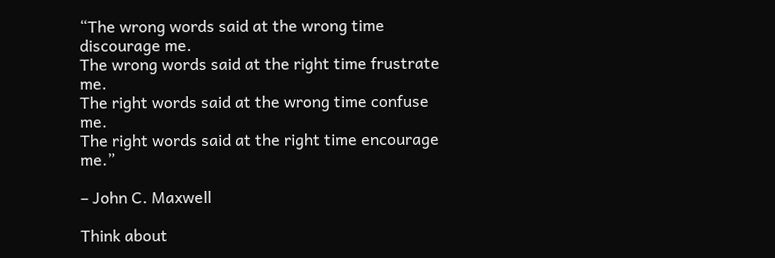“The wrong words said at the wrong time discourage me.
The wrong words said at the right time frustrate me.
The right words said at the wrong time confuse me.
The right words said at the right time encourage me.”

– John C. Maxwell

Think about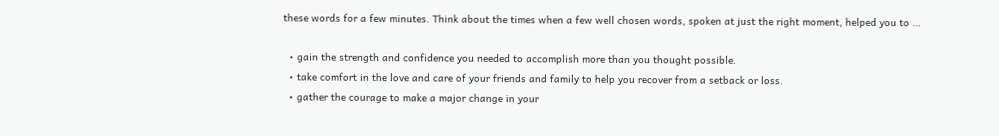these words for a few minutes. Think about the times when a few well chosen words, spoken at just the right moment, helped you to …

  • gain the strength and confidence you needed to accomplish more than you thought possible.
  • take comfort in the love and care of your friends and family to help you recover from a setback or loss.
  • gather the courage to make a major change in your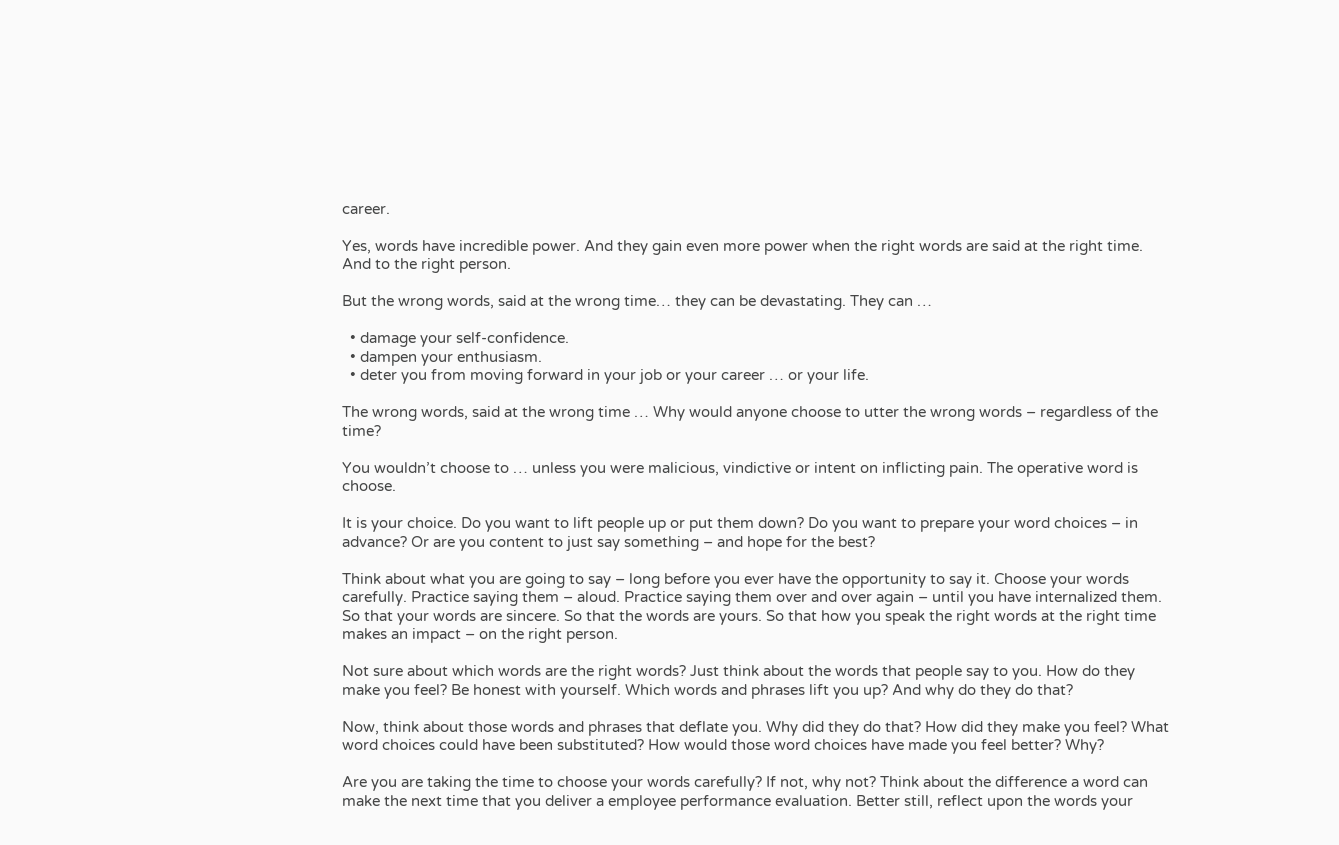career.

Yes, words have incredible power. And they gain even more power when the right words are said at the right time. And to the right person.

But the wrong words, said at the wrong time… they can be devastating. They can …

  • damage your self-confidence.
  • dampen your enthusiasm.
  • deter you from moving forward in your job or your career … or your life.

The wrong words, said at the wrong time … Why would anyone choose to utter the wrong words – regardless of the time?

You wouldn’t choose to … unless you were malicious, vindictive or intent on inflicting pain. The operative word is choose.

It is your choice. Do you want to lift people up or put them down? Do you want to prepare your word choices – in advance? Or are you content to just say something – and hope for the best?

Think about what you are going to say – long before you ever have the opportunity to say it. Choose your words carefully. Practice saying them – aloud. Practice saying them over and over again – until you have internalized them. So that your words are sincere. So that the words are yours. So that how you speak the right words at the right time makes an impact – on the right person.

Not sure about which words are the right words? Just think about the words that people say to you. How do they make you feel? Be honest with yourself. Which words and phrases lift you up? And why do they do that?

Now, think about those words and phrases that deflate you. Why did they do that? How did they make you feel? What word choices could have been substituted? How would those word choices have made you feel better? Why?

Are you are taking the time to choose your words carefully? If not, why not? Think about the difference a word can make the next time that you deliver a employee performance evaluation. Better still, reflect upon the words your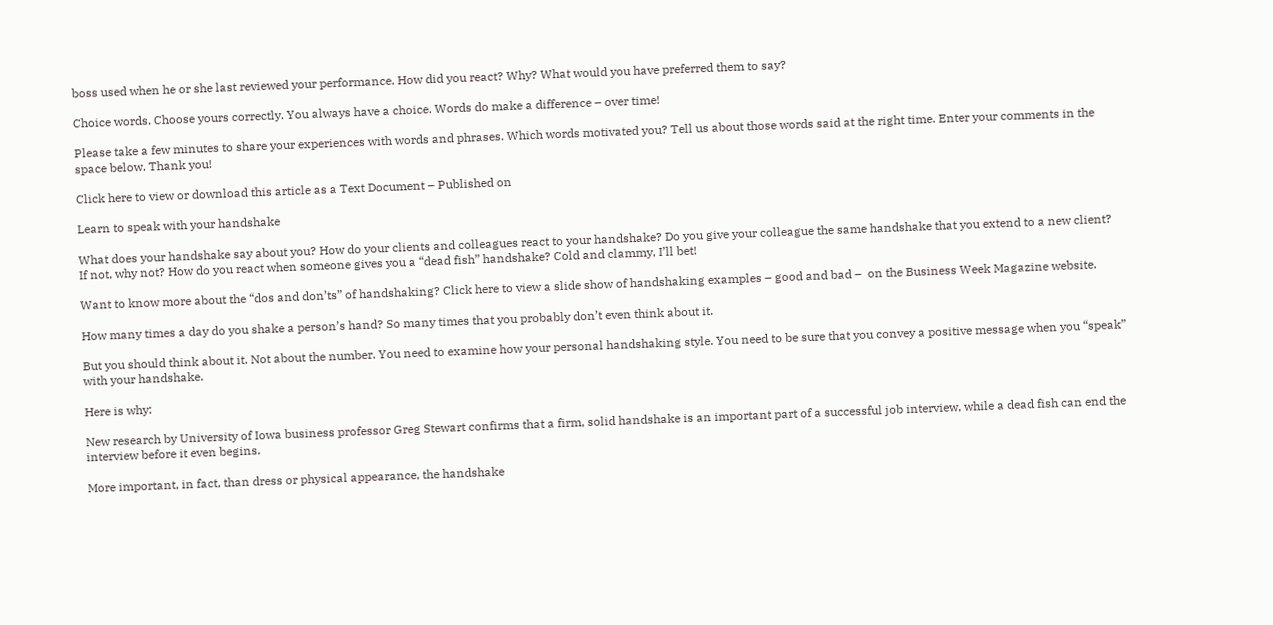boss used when he or she last reviewed your performance. How did you react? Why? What would you have preferred them to say?

Choice words. Choose yours correctly. You always have a choice. Words do make a difference – over time!

Please take a few minutes to share your experiences with words and phrases. Which words motivated you? Tell us about those words said at the right time. Enter your comments in the space below. Thank you!

Click here to view or download this article as a Text Document – Published on

Learn to speak with your handshake

What does your handshake say about you? How do your clients and colleagues react to your handshake? Do you give your colleague the same handshake that you extend to a new client? If not, why not? How do you react when someone gives you a “dead fish” handshake? Cold and clammy, I’ll bet!

Want to know more about the “dos and don’ts” of handshaking? Click here to view a slide show of handshaking examples – good and bad –  on the Business Week Magazine website.

How many times a day do you shake a person’s hand? So many times that you probably don’t even think about it.

But you should think about it. Not about the number. You need to examine how your personal handshaking style. You need to be sure that you convey a positive message when you “speak” with your handshake.

Here is why:

New research by University of Iowa business professor Greg Stewart confirms that a firm, solid handshake is an important part of a successful job interview, while a dead fish can end the interview before it even begins.

More important, in fact, than dress or physical appearance, the handshake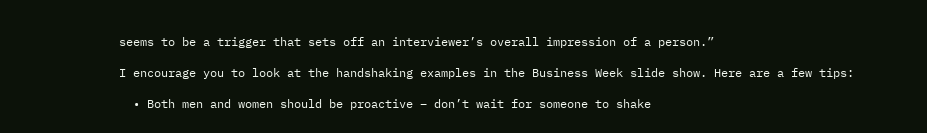seems to be a trigger that sets off an interviewer’s overall impression of a person.”

I encourage you to look at the handshaking examples in the Business Week slide show. Here are a few tips:

  • Both men and women should be proactive – don’t wait for someone to shake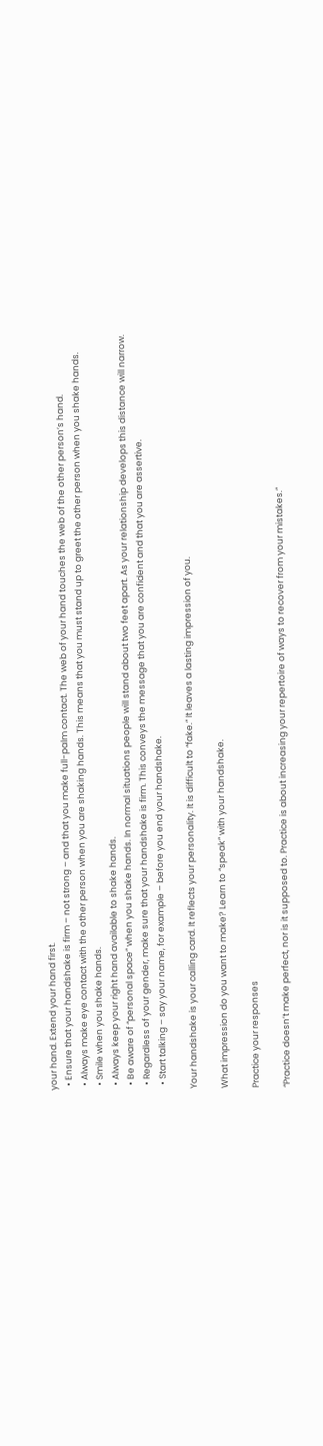your hand. Extend your hand first.
  • Ensure that your handshake is firm – not strong – and that you make full-palm contact. The web of your hand touches the web of the other person’s hand.
  • Always make eye contact with the other person when you are shaking hands. This means that you must stand up to greet the other person when you shake hands.
  • Smile when you shake hands.
  • Always keep your right hand available to shake hands.
  • Be aware of “personal space” when you shake hands. In normal situations people will stand about two feet apart. As your relationship develops this distance will narrow.
  • Regardless of your gender, make sure that your handshake is firm. This conveys the message that you are confident and that you are assertive.
  • Start talking – say your name, for example – before you end your handshake.

Your handshake is your calling card. It reflects your personality. It is difficult to “fake.” It leaves a lasting impression of you.

What impression do you want to make? Learn to “speak” with your handshake.

Practice your responses

“Practice doesn’t make perfect, nor is it supposed to. Practice is about increasing your repertoire of ways to recover from your mistakes.”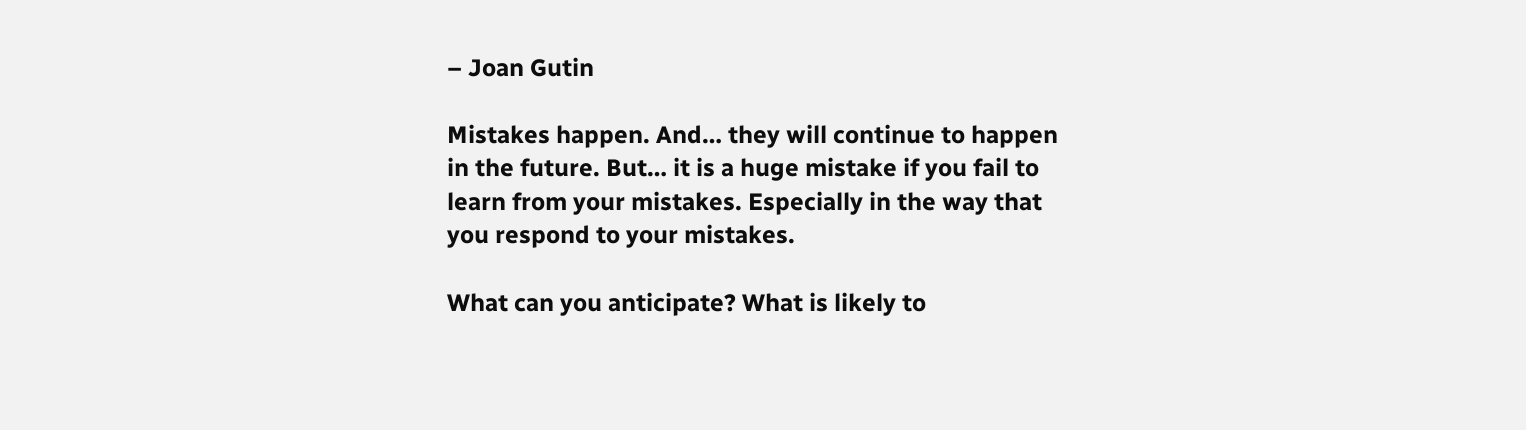– Joan Gutin

Mistakes happen. And… they will continue to happen in the future. But… it is a huge mistake if you fail to learn from your mistakes. Especially in the way that you respond to your mistakes.

What can you anticipate? What is likely to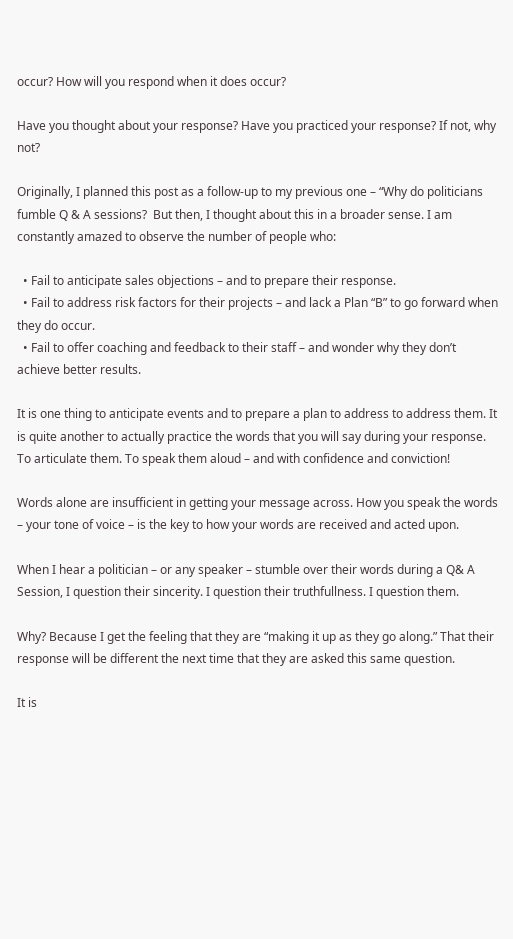occur? How will you respond when it does occur?

Have you thought about your response? Have you practiced your response? If not, why not?

Originally, I planned this post as a follow-up to my previous one – “Why do politicians fumble Q & A sessions?  But then, I thought about this in a broader sense. I am constantly amazed to observe the number of people who:

  • Fail to anticipate sales objections – and to prepare their response.
  • Fail to address risk factors for their projects – and lack a Plan “B” to go forward when they do occur.
  • Fail to offer coaching and feedback to their staff – and wonder why they don’t achieve better results.

It is one thing to anticipate events and to prepare a plan to address to address them. It is quite another to actually practice the words that you will say during your response. To articulate them. To speak them aloud – and with confidence and conviction!

Words alone are insufficient in getting your message across. How you speak the words – your tone of voice – is the key to how your words are received and acted upon.

When I hear a politician – or any speaker – stumble over their words during a Q& A Session, I question their sincerity. I question their truthfullness. I question them.

Why? Because I get the feeling that they are “making it up as they go along.” That their response will be different the next time that they are asked this same question.

It is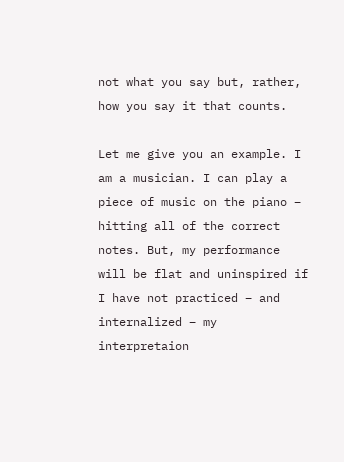not what you say but, rather, how you say it that counts.

Let me give you an example. I am a musician. I can play a piece of music on the piano – hitting all of the correct notes. But, my performance will be flat and uninspired if I have not practiced – and internalized – my interpretaion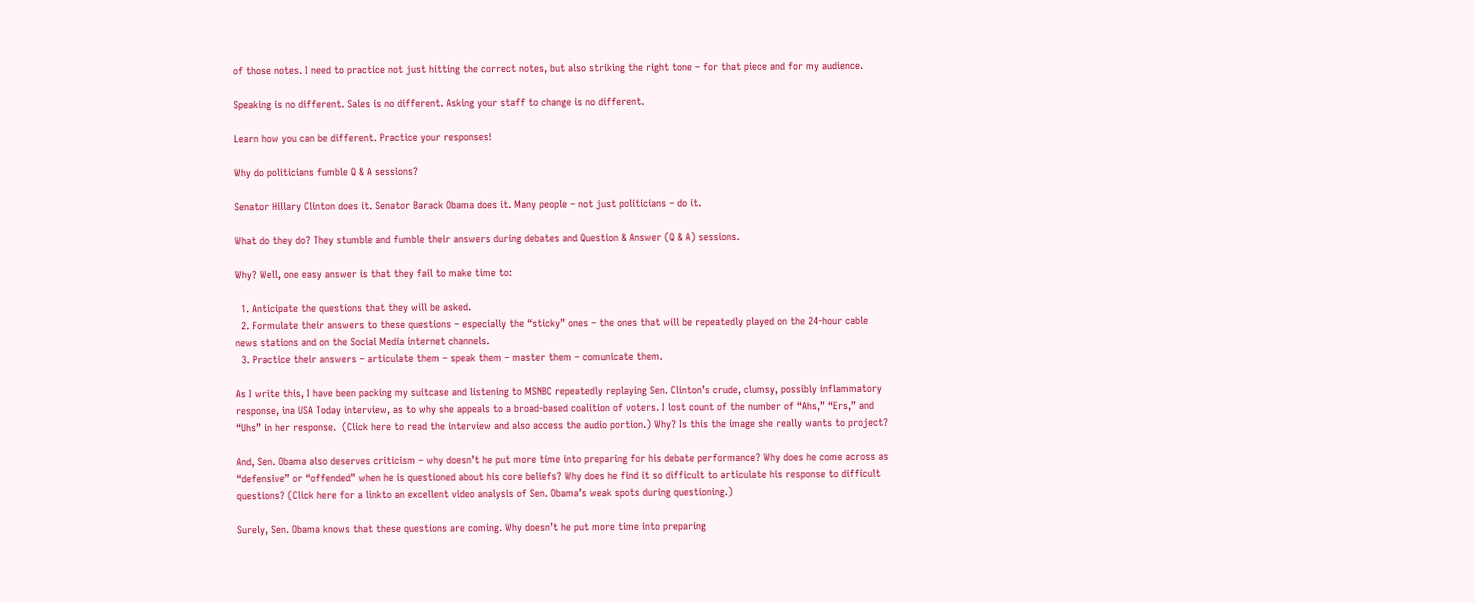of those notes. I need to practice not just hitting the correct notes, but also striking the right tone – for that piece and for my audience.

Speaking is no different. Sales is no different. Asking your staff to change is no different.

Learn how you can be different. Practice your responses!

Why do politicians fumble Q & A sessions?

Senator Hillary Clinton does it. Senator Barack Obama does it. Many people – not just politicians – do it.

What do they do? They stumble and fumble their answers during debates and Question & Answer (Q & A) sessions.

Why? Well, one easy answer is that they fail to make time to:

  1. Anticipate the questions that they will be asked.
  2. Formulate their answers to these questions – especially the “sticky” ones – the ones that will be repeatedly played on the 24-hour cable news stations and on the Social Media internet channels.
  3. Practice their answers – articulate them – speak them – master them – comunicate them.

As I write this, I have been packing my suitcase and listening to MSNBC repeatedly replaying Sen. Clinton’s crude, clumsy, possibly inflammatory response, ina USA Today interview, as to why she appeals to a broad-based coalition of voters. I lost count of the number of “Ahs,” “Ers,” and “Uhs” in her response.  (Click here to read the interview and also access the audio portion.) Why? Is this the image she really wants to project?

And, Sen. Obama also deserves criticism – why doesn’t he put more time into preparing for his debate performance? Why does he come across as “defensive” or “offended” when he is questioned about his core beliefs? Why does he find it so difficult to articulate his response to difficult questions? (Click here for a linkto an excellent video analysis of Sen. Obama’s weak spots during questioning.)

Surely, Sen. Obama knows that these questions are coming. Why doesn’t he put more time into preparing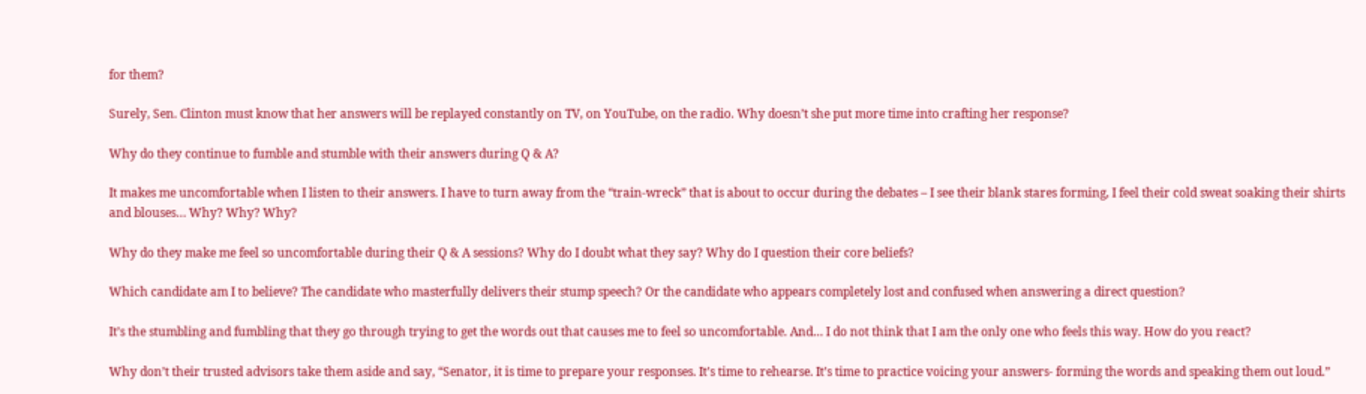for them?

Surely, Sen. Clinton must know that her answers will be replayed constantly on TV, on YouTube, on the radio. Why doesn’t she put more time into crafting her response?

Why do they continue to fumble and stumble with their answers during Q & A?

It makes me uncomfortable when I listen to their answers. I have to turn away from the “train-wreck” that is about to occur during the debates – I see their blank stares forming, I feel their cold sweat soaking their shirts and blouses… Why? Why? Why?

Why do they make me feel so uncomfortable during their Q & A sessions? Why do I doubt what they say? Why do I question their core beliefs?

Which candidate am I to believe? The candidate who masterfully delivers their stump speech? Or the candidate who appears completely lost and confused when answering a direct question?

It’s the stumbling and fumbling that they go through trying to get the words out that causes me to feel so uncomfortable. And… I do not think that I am the only one who feels this way. How do you react?

Why don’t their trusted advisors take them aside and say, “Senator, it is time to prepare your responses. It’s time to rehearse. It’s time to practice voicing your answers- forming the words and speaking them out loud.”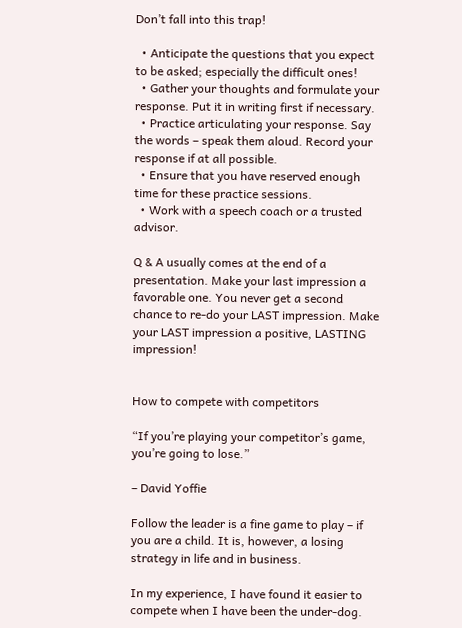Don’t fall into this trap!

  • Anticipate the questions that you expect to be asked; especially the difficult ones!
  • Gather your thoughts and formulate your response. Put it in writing first if necessary.
  • Practice articulating your response. Say the words – speak them aloud. Record your response if at all possible.
  • Ensure that you have reserved enough time for these practice sessions.
  • Work with a speech coach or a trusted advisor.

Q & A usually comes at the end of a presentation. Make your last impression a favorable one. You never get a second chance to re-do your LAST impression. Make your LAST impression a positive, LASTING impression!


How to compete with competitors

“If you’re playing your competitor’s game, you’re going to lose.”

– David Yoffie

Follow the leader is a fine game to play – if you are a child. It is, however, a losing strategy in life and in business.

In my experience, I have found it easier to compete when I have been the under-dog.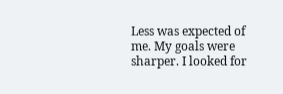Less was expected of me. My goals were sharper. I looked for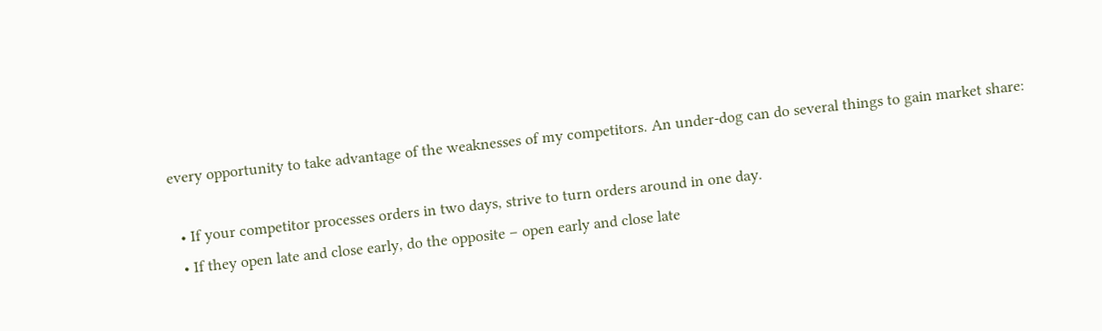every opportunity to take advantage of the weaknesses of my competitors. An under-dog can do several things to gain market share:

  • If your competitor processes orders in two days, strive to turn orders around in one day.
  • If they open late and close early, do the opposite – open early and close late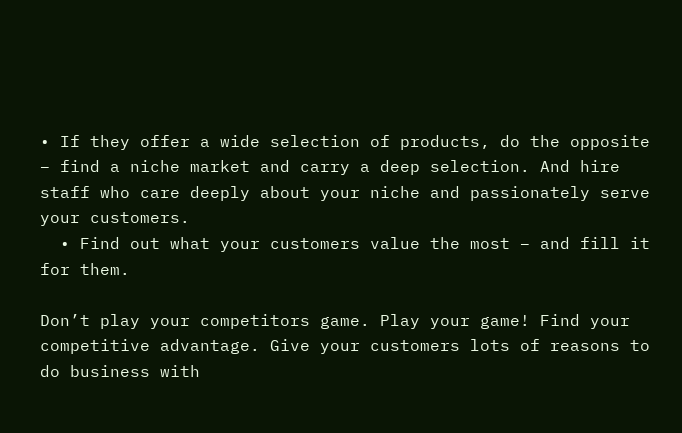• If they offer a wide selection of products, do the opposite – find a niche market and carry a deep selection. And hire staff who care deeply about your niche and passionately serve your customers.
  • Find out what your customers value the most – and fill it for them.

Don’t play your competitors game. Play your game! Find your competitive advantage. Give your customers lots of reasons to do business with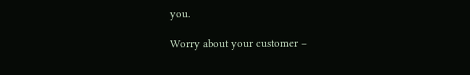you.

Worry about your customer –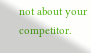not about your competitor.